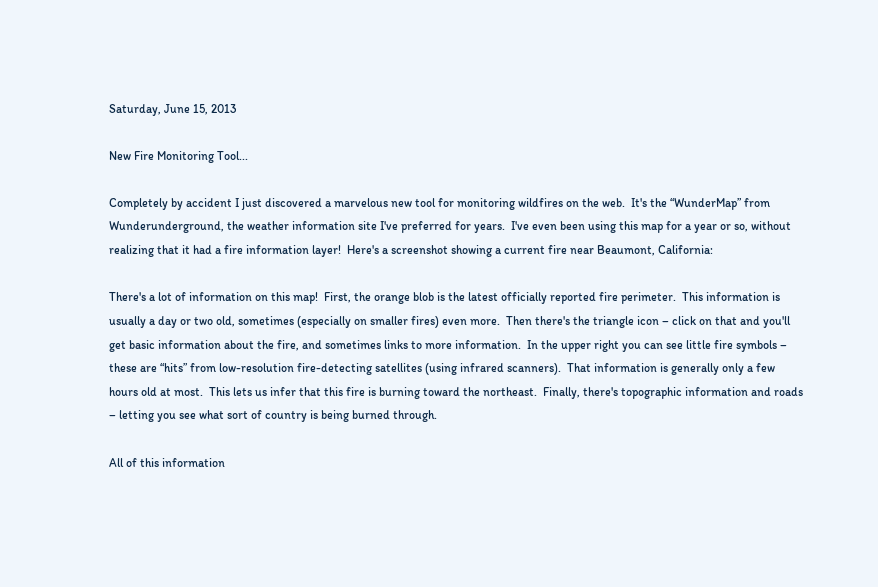Saturday, June 15, 2013

New Fire Monitoring Tool...

Completely by accident I just discovered a marvelous new tool for monitoring wildfires on the web.  It's the “WunderMap” from Wunderunderground, the weather information site I've preferred for years.  I've even been using this map for a year or so, without realizing that it had a fire information layer!  Here's a screenshot showing a current fire near Beaumont, California:

There's a lot of information on this map!  First, the orange blob is the latest officially reported fire perimeter.  This information is usually a day or two old, sometimes (especially on smaller fires) even more.  Then there's the triangle icon – click on that and you'll get basic information about the fire, and sometimes links to more information.  In the upper right you can see little fire symbols – these are “hits” from low-resolution fire-detecting satellites (using infrared scanners).  That information is generally only a few hours old at most.  This lets us infer that this fire is burning toward the northeast.  Finally, there's topographic information and roads – letting you see what sort of country is being burned through.

All of this information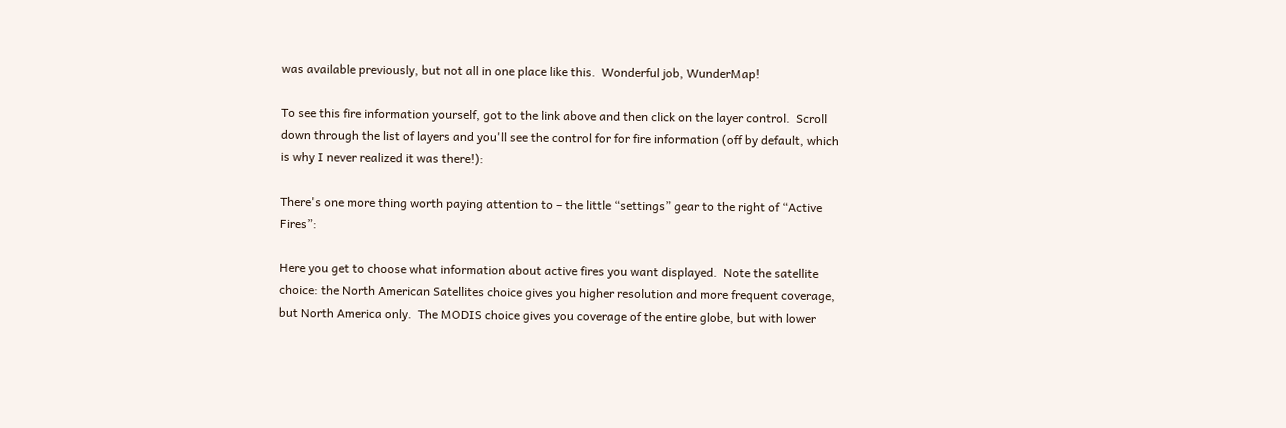was available previously, but not all in one place like this.  Wonderful job, WunderMap!

To see this fire information yourself, got to the link above and then click on the layer control.  Scroll down through the list of layers and you'll see the control for for fire information (off by default, which is why I never realized it was there!):

There's one more thing worth paying attention to – the little “settings” gear to the right of “Active Fires”:

Here you get to choose what information about active fires you want displayed.  Note the satellite choice: the North American Satellites choice gives you higher resolution and more frequent coverage, but North America only.  The MODIS choice gives you coverage of the entire globe, but with lower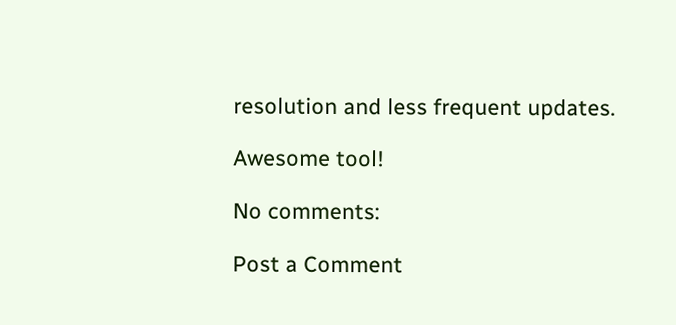resolution and less frequent updates.

Awesome tool!

No comments:

Post a Comment